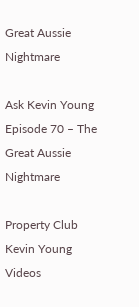Great Aussie Nightmare

Ask Kevin Young Episode 70 – The Great Aussie Nightmare

Property Club Kevin Young Videos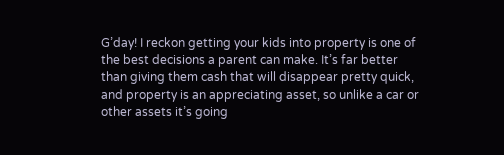G’day! I reckon getting your kids into property is one of the best decisions a parent can make. It’s far better than giving them cash that will disappear pretty quick, and property is an appreciating asset, so unlike a car or other assets it’s going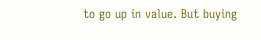to go up in value. But buying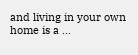and living in your own home is a …